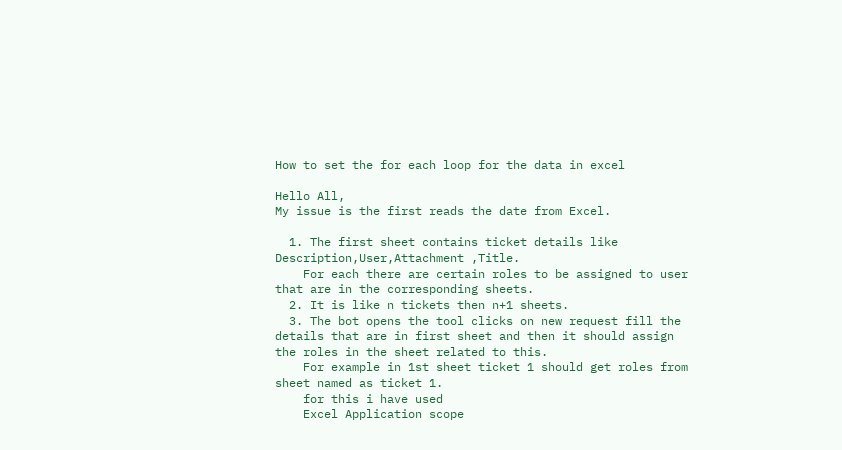How to set the for each loop for the data in excel

Hello All,
My issue is the first reads the date from Excel.

  1. The first sheet contains ticket details like Description,User,Attachment ,Title.
    For each there are certain roles to be assigned to user that are in the corresponding sheets.
  2. It is like n tickets then n+1 sheets.
  3. The bot opens the tool clicks on new request fill the details that are in first sheet and then it should assign the roles in the sheet related to this.
    For example in 1st sheet ticket 1 should get roles from sheet named as ticket 1.
    for this i have used
    Excel Application scope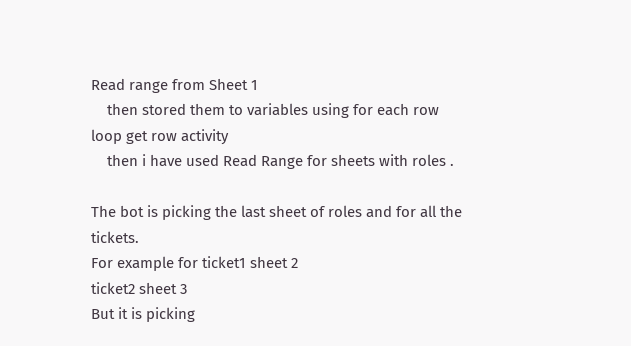Read range from Sheet 1
    then stored them to variables using for each row loop get row activity
    then i have used Read Range for sheets with roles .

The bot is picking the last sheet of roles and for all the tickets.
For example for ticket1 sheet 2
ticket2 sheet 3
But it is picking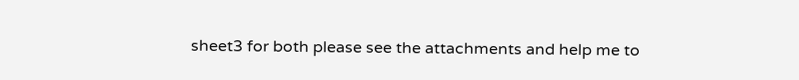sheet3 for both please see the attachments and help me to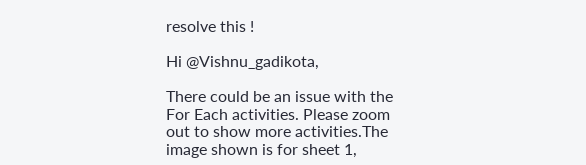resolve this !

Hi @Vishnu_gadikota,

There could be an issue with the For Each activities. Please zoom out to show more activities.The image shown is for sheet 1,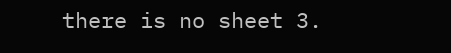there is no sheet 3.